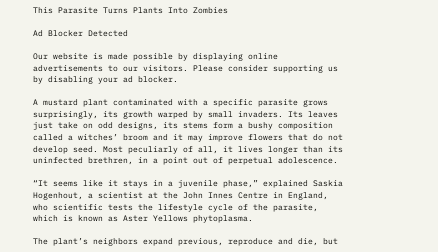This Parasite Turns Plants Into Zombies

Ad Blocker Detected

Our website is made possible by displaying online advertisements to our visitors. Please consider supporting us by disabling your ad blocker.

A mustard plant contaminated with a specific parasite grows surprisingly, its growth warped by small invaders. Its leaves just take on odd designs, its stems form a bushy composition called a witches’ broom and it may improve flowers that do not develop seed. Most peculiarly of all, it lives longer than its uninfected brethren, in a point out of perpetual adolescence.

“It seems like it stays in a juvenile phase,” explained Saskia Hogenhout, a scientist at the John Innes Centre in England, who scientific tests the lifestyle cycle of the parasite, which is known as Aster Yellows phytoplasma.

The plant’s neighbors expand previous, reproduce and die, but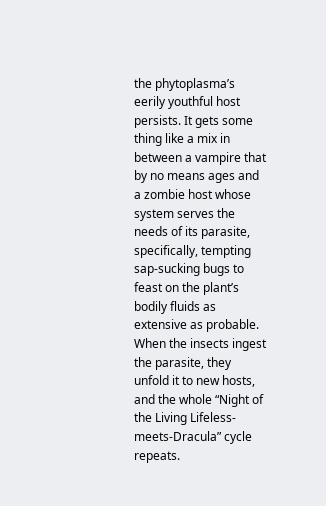the phytoplasma’s eerily youthful host persists. It gets some thing like a mix in between a vampire that by no means ages and a zombie host whose system serves the needs of its parasite, specifically, tempting sap-sucking bugs to feast on the plant’s bodily fluids as extensive as probable. When the insects ingest the parasite, they unfold it to new hosts, and the whole “Night of the Living Lifeless-meets-Dracula” cycle repeats.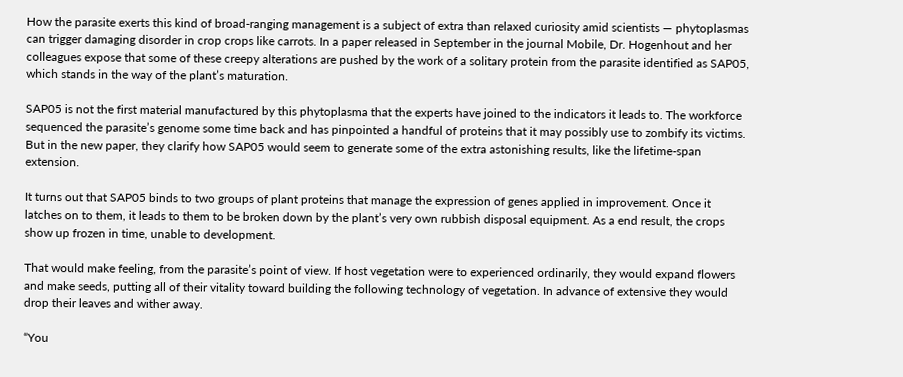How the parasite exerts this kind of broad-ranging management is a subject of extra than relaxed curiosity amid scientists — phytoplasmas can trigger damaging disorder in crop crops like carrots. In a paper released in September in the journal Mobile, Dr. Hogenhout and her colleagues expose that some of these creepy alterations are pushed by the work of a solitary protein from the parasite identified as SAP05, which stands in the way of the plant’s maturation.

SAP05 is not the first material manufactured by this phytoplasma that the experts have joined to the indicators it leads to. The workforce sequenced the parasite’s genome some time back and has pinpointed a handful of proteins that it may possibly use to zombify its victims. But in the new paper, they clarify how SAP05 would seem to generate some of the extra astonishing results, like the lifetime-span extension.

It turns out that SAP05 binds to two groups of plant proteins that manage the expression of genes applied in improvement. Once it latches on to them, it leads to them to be broken down by the plant’s very own rubbish disposal equipment. As a end result, the crops show up frozen in time, unable to development.

That would make feeling, from the parasite’s point of view. If host vegetation were to experienced ordinarily, they would expand flowers and make seeds, putting all of their vitality toward building the following technology of vegetation. In advance of extensive they would drop their leaves and wither away.

“You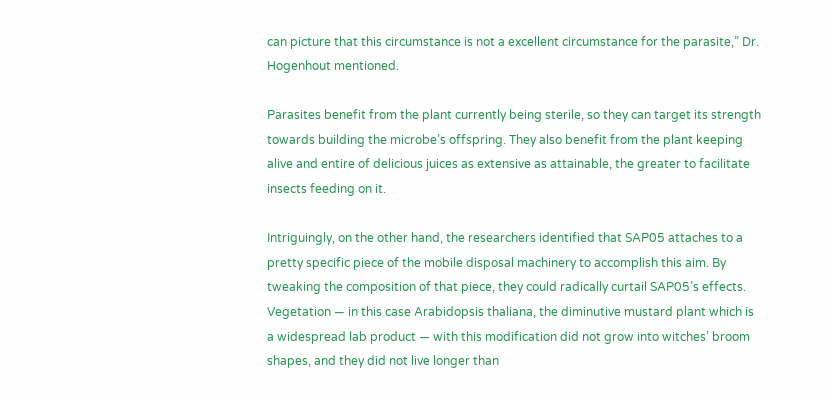can picture that this circumstance is not a excellent circumstance for the parasite,” Dr. Hogenhout mentioned.

Parasites benefit from the plant currently being sterile, so they can target its strength towards building the microbe’s offspring. They also benefit from the plant keeping alive and entire of delicious juices as extensive as attainable, the greater to facilitate insects feeding on it.

Intriguingly, on the other hand, the researchers identified that SAP05 attaches to a pretty specific piece of the mobile disposal machinery to accomplish this aim. By tweaking the composition of that piece, they could radically curtail SAP05’s effects. Vegetation — in this case Arabidopsis thaliana, the diminutive mustard plant which is a widespread lab product — with this modification did not grow into witches’ broom shapes, and they did not live longer than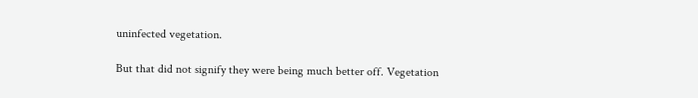uninfected vegetation.

But that did not signify they were being much better off. Vegetation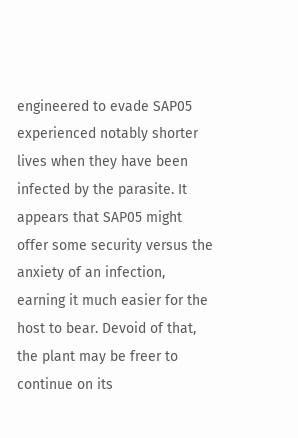engineered to evade SAP05 experienced notably shorter lives when they have been infected by the parasite. It appears that SAP05 might offer some security versus the anxiety of an infection, earning it much easier for the host to bear. Devoid of that, the plant may be freer to continue on its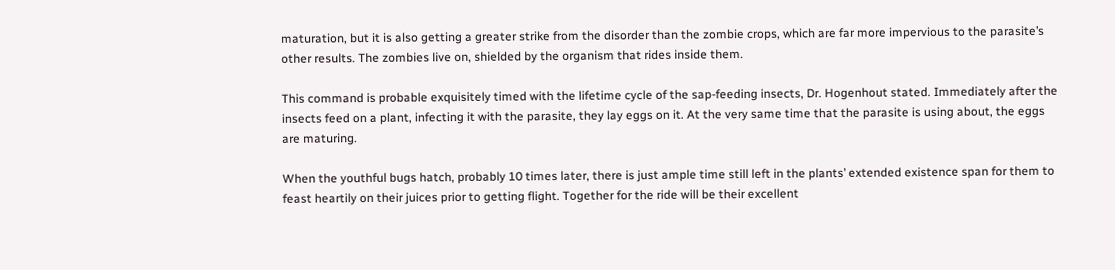maturation, but it is also getting a greater strike from the disorder than the zombie crops, which are far more impervious to the parasite’s other results. The zombies live on, shielded by the organism that rides inside them.

This command is probable exquisitely timed with the lifetime cycle of the sap-feeding insects, Dr. Hogenhout stated. Immediately after the insects feed on a plant, infecting it with the parasite, they lay eggs on it. At the very same time that the parasite is using about, the eggs are maturing.

When the youthful bugs hatch, probably 10 times later, there is just ample time still left in the plants’ extended existence span for them to feast heartily on their juices prior to getting flight. Together for the ride will be their excellent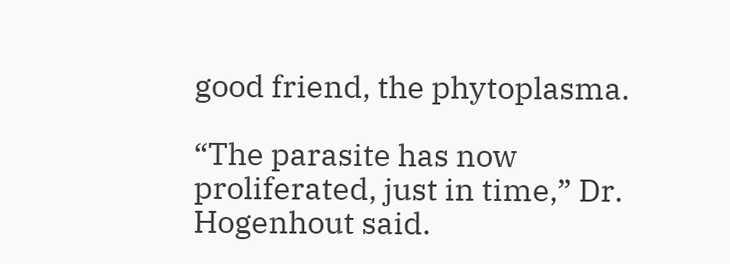good friend, the phytoplasma.

“The parasite has now proliferated, just in time,” Dr. Hogenhout said.